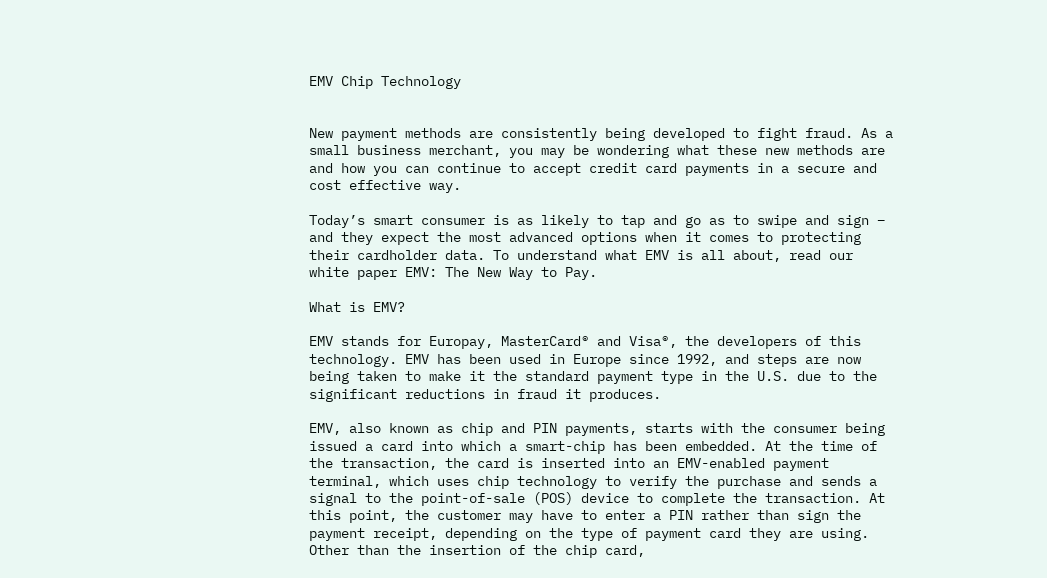EMV Chip Technology


New payment methods are consistently being developed to fight fraud. As a small business merchant, you may be wondering what these new methods are and how you can continue to accept credit card payments in a secure and cost effective way.

Today’s smart consumer is as likely to tap and go as to swipe and sign – and they expect the most advanced options when it comes to protecting their cardholder data. To understand what EMV is all about, read our white paper EMV: The New Way to Pay.

What is EMV?

EMV stands for Europay, MasterCard® and Visa®, the developers of this technology. EMV has been used in Europe since 1992, and steps are now being taken to make it the standard payment type in the U.S. due to the significant reductions in fraud it produces.

EMV, also known as chip and PIN payments, starts with the consumer being issued a card into which a smart-chip has been embedded. At the time of the transaction, the card is inserted into an EMV-enabled payment terminal, which uses chip technology to verify the purchase and sends a signal to the point-of-sale (POS) device to complete the transaction. At this point, the customer may have to enter a PIN rather than sign the payment receipt, depending on the type of payment card they are using. Other than the insertion of the chip card,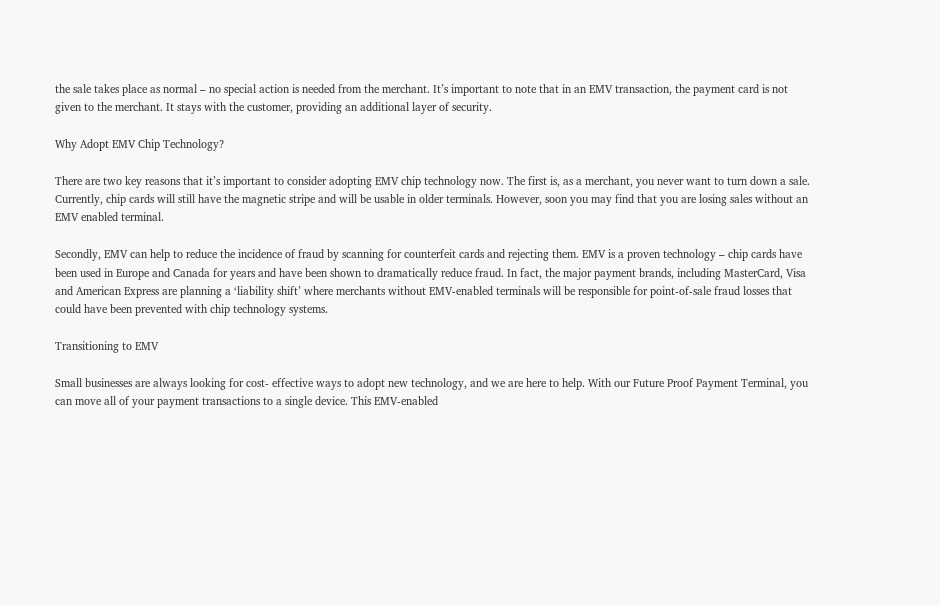the sale takes place as normal – no special action is needed from the merchant. It’s important to note that in an EMV transaction, the payment card is not given to the merchant. It stays with the customer, providing an additional layer of security.

Why Adopt EMV Chip Technology?

There are two key reasons that it’s important to consider adopting EMV chip technology now. The first is, as a merchant, you never want to turn down a sale. Currently, chip cards will still have the magnetic stripe and will be usable in older terminals. However, soon you may find that you are losing sales without an EMV enabled terminal.

Secondly, EMV can help to reduce the incidence of fraud by scanning for counterfeit cards and rejecting them. EMV is a proven technology – chip cards have been used in Europe and Canada for years and have been shown to dramatically reduce fraud. In fact, the major payment brands, including MasterCard, Visa and American Express are planning a ‘liability shift’ where merchants without EMV-enabled terminals will be responsible for point-of-sale fraud losses that could have been prevented with chip technology systems.

Transitioning to EMV

Small businesses are always looking for cost- effective ways to adopt new technology, and we are here to help. With our Future Proof Payment Terminal, you can move all of your payment transactions to a single device. This EMV-enabled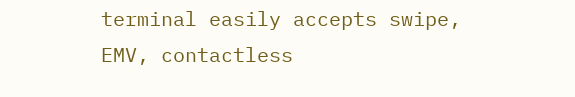terminal easily accepts swipe, EMV, contactless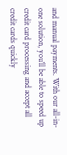and manual payments. With our all-in-one solution, you’ll be able to speed up credit card processing and accept all credit cards quickly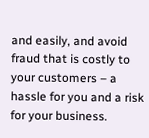and easily, and avoid fraud that is costly to your customers – a hassle for you and a risk for your business.